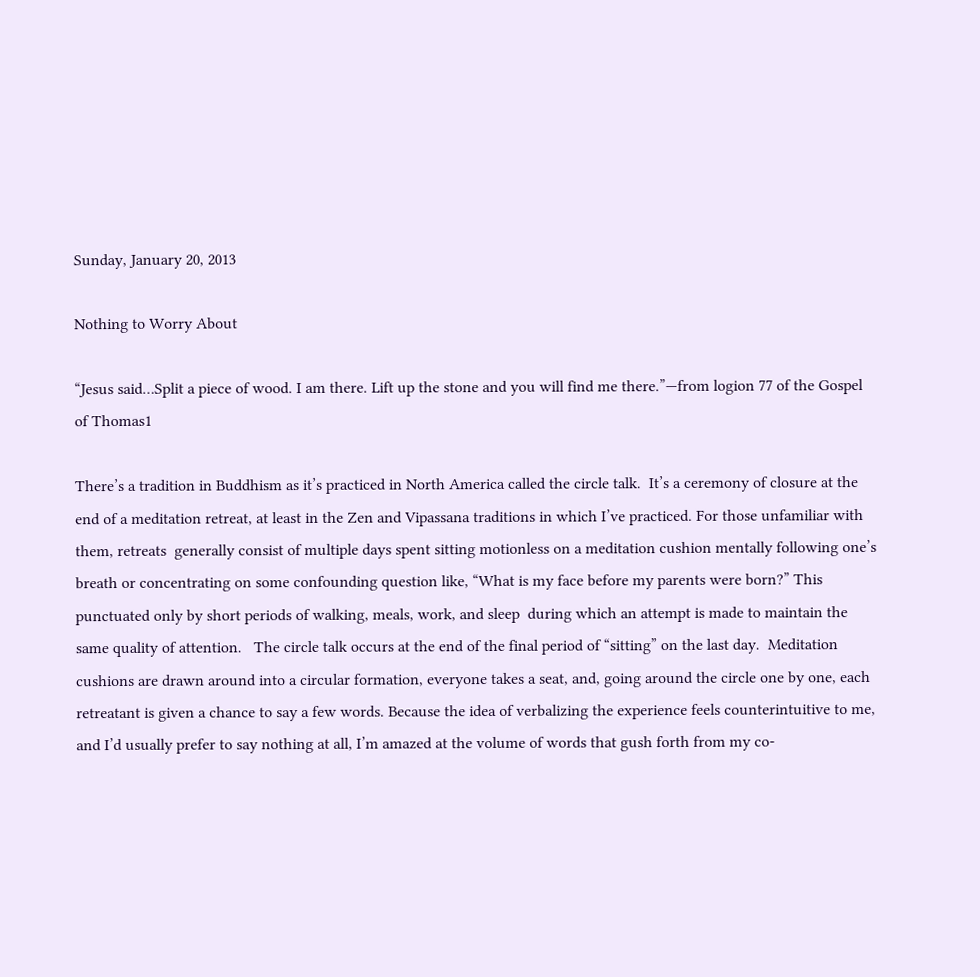Sunday, January 20, 2013

Nothing to Worry About

“Jesus said…Split a piece of wood. I am there. Lift up the stone and you will find me there.”—from logion 77 of the Gospel of Thomas1

There’s a tradition in Buddhism as it’s practiced in North America called the circle talk.  It’s a ceremony of closure at the end of a meditation retreat, at least in the Zen and Vipassana traditions in which I’ve practiced. For those unfamiliar with them, retreats  generally consist of multiple days spent sitting motionless on a meditation cushion mentally following one’s breath or concentrating on some confounding question like, “What is my face before my parents were born?” This punctuated only by short periods of walking, meals, work, and sleep  during which an attempt is made to maintain the same quality of attention.   The circle talk occurs at the end of the final period of “sitting” on the last day.  Meditation cushions are drawn around into a circular formation, everyone takes a seat, and, going around the circle one by one, each retreatant is given a chance to say a few words. Because the idea of verbalizing the experience feels counterintuitive to me, and I’d usually prefer to say nothing at all, I’m amazed at the volume of words that gush forth from my co-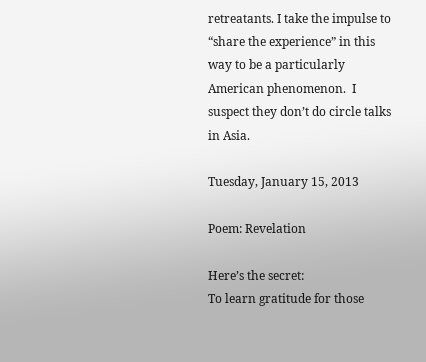retreatants. I take the impulse to “share the experience” in this way to be a particularly American phenomenon.  I suspect they don’t do circle talks in Asia.

Tuesday, January 15, 2013

Poem: Revelation

Here’s the secret:
To learn gratitude for those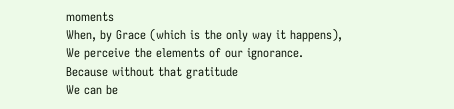moments
When, by Grace (which is the only way it happens),
We perceive the elements of our ignorance.
Because without that gratitude
We can be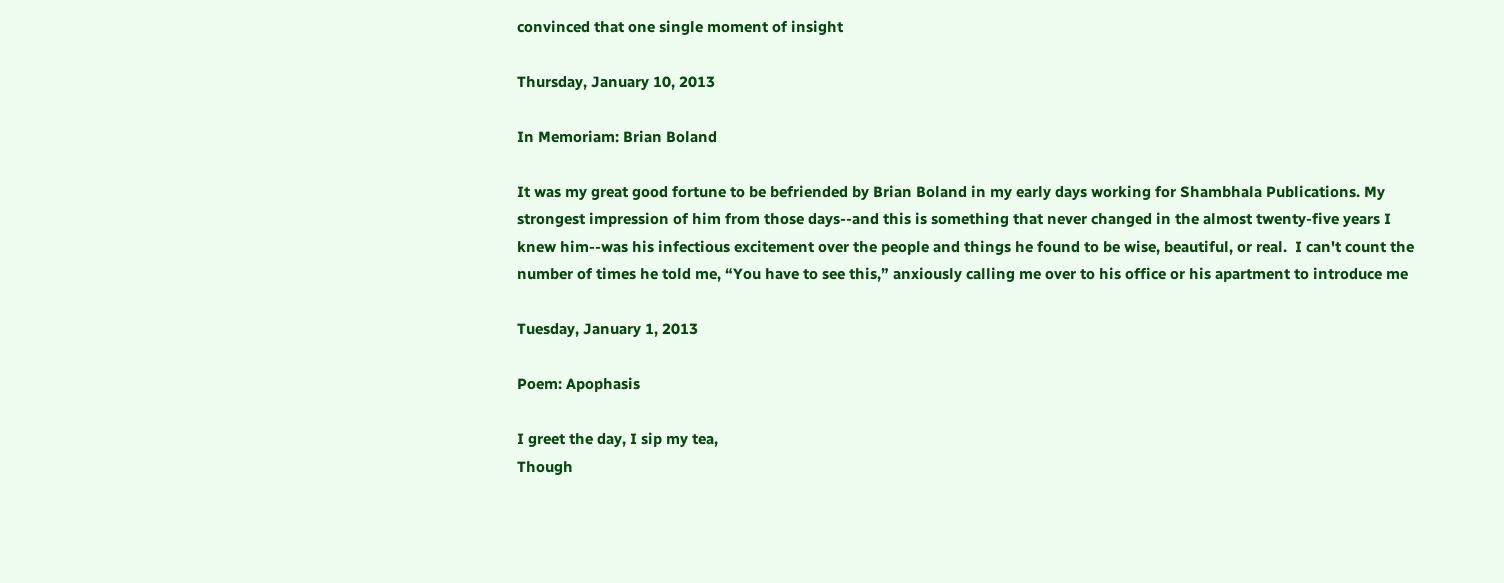convinced that one single moment of insight

Thursday, January 10, 2013

In Memoriam: Brian Boland

It was my great good fortune to be befriended by Brian Boland in my early days working for Shambhala Publications. My strongest impression of him from those days--and this is something that never changed in the almost twenty-five years I knew him--was his infectious excitement over the people and things he found to be wise, beautiful, or real.  I can't count the number of times he told me, “You have to see this,” anxiously calling me over to his office or his apartment to introduce me

Tuesday, January 1, 2013

Poem: Apophasis

I greet the day, I sip my tea,
Though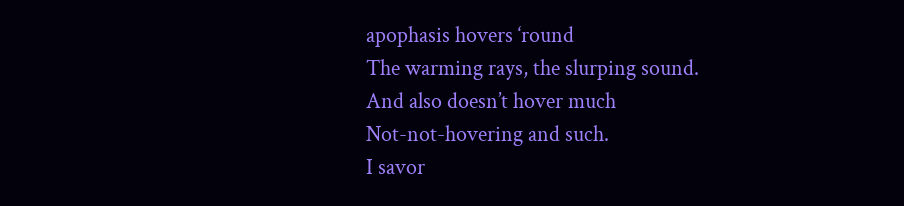apophasis hovers ‘round
The warming rays, the slurping sound.
And also doesn’t hover much
Not-not-hovering and such.
I savor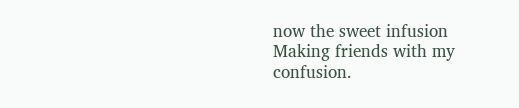now the sweet infusion
Making friends with my confusion.